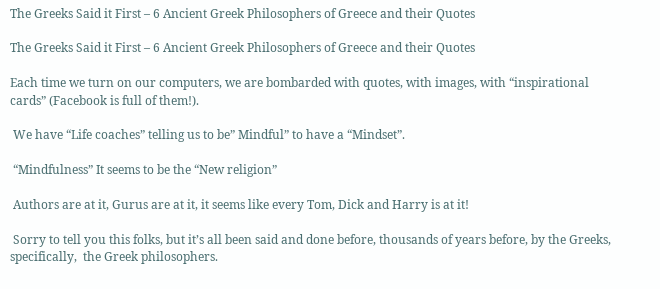The Greeks Said it First – 6 Ancient Greek Philosophers of Greece and their Quotes

The Greeks Said it First – 6 Ancient Greek Philosophers of Greece and their Quotes

Each time we turn on our computers, we are bombarded with quotes, with images, with “inspirational cards” (Facebook is full of them!).

 We have “Life coaches” telling us to be” Mindful” to have a “Mindset”.

 “Mindfulness” It seems to be the “New religion”

 Authors are at it, Gurus are at it, it seems like every Tom, Dick and Harry is at it!

 Sorry to tell you this folks, but it’s all been said and done before, thousands of years before, by the Greeks, specifically,  the Greek philosophers.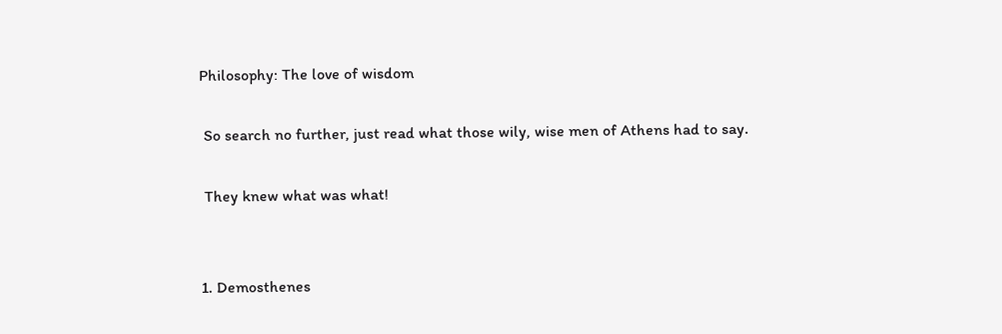Philosophy: The love of wisdom

 So search no further, just read what those wily, wise men of Athens had to say.

 They knew what was what!


1. Demosthenes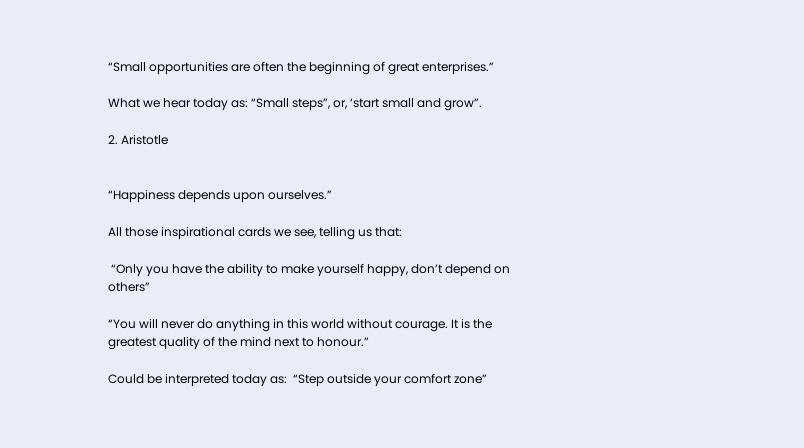“Small opportunities are often the beginning of great enterprises.”

What we hear today as: “Small steps”, or, ‘start small and grow”.

2. Aristotle


“Happiness depends upon ourselves.”

All those inspirational cards we see, telling us that:

 “Only you have the ability to make yourself happy, don’t depend on others”

“You will never do anything in this world without courage. It is the greatest quality of the mind next to honour.”

Could be interpreted today as:  “Step outside your comfort zone”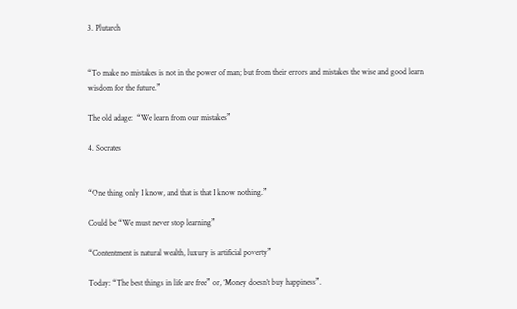3. Plutarch


“To make no mistakes is not in the power of man; but from their errors and mistakes the wise and good learn wisdom for the future.”

The old adage:  “We learn from our mistakes”

4. Socrates


“One thing only I know, and that is that I know nothing.”

Could be “We must never stop learning”

“Contentment is natural wealth, luxury is artificial poverty”

Today: “The best things in life are free” or, ‘Money doesn’t buy happiness”.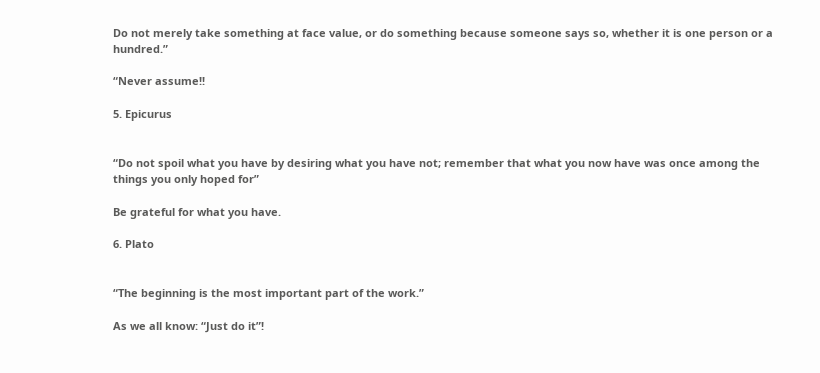Do not merely take something at face value, or do something because someone says so, whether it is one person or a hundred.”

“Never assume!!

5. Epicurus


“Do not spoil what you have by desiring what you have not; remember that what you now have was once among the things you only hoped for”

Be grateful for what you have.

6. Plato


“The beginning is the most important part of the work.”

As we all know: “Just do it”!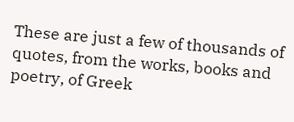These are just a few of thousands of quotes, from the works, books and poetry, of Greek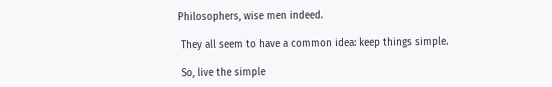Philosophers, wise men indeed.

 They all seem to have a common idea: keep things simple.

 So, live the simple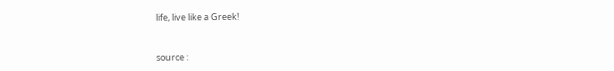life, live like a Greek!


source :